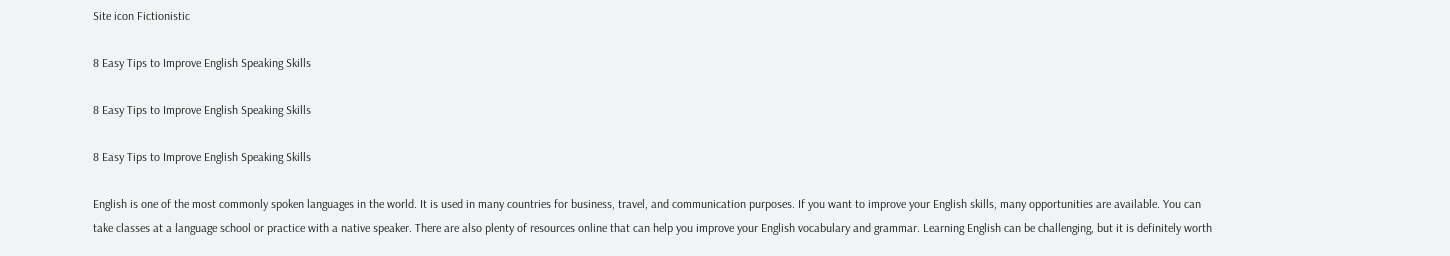Site icon Fictionistic

8 Easy Tips to Improve English Speaking Skills

8 Easy Tips to Improve English Speaking Skills

8 Easy Tips to Improve English Speaking Skills

English is one of the most commonly spoken languages in the world. It is used in many countries for business, travel, and communication purposes. If you want to improve your English skills, many opportunities are available. You can take classes at a language school or practice with a native speaker. There are also plenty of resources online that can help you improve your English vocabulary and grammar. Learning English can be challenging, but it is definitely worth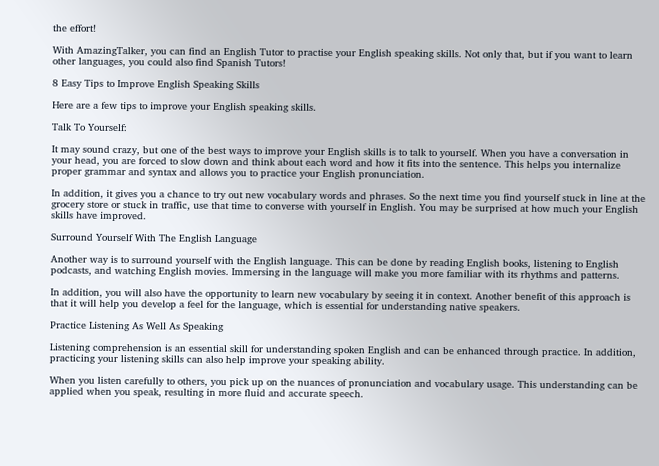the effort!

With AmazingTalker, you can find an English Tutor to practise your English speaking skills. Not only that, but if you want to learn other languages, you could also find Spanish Tutors!

8 Easy Tips to Improve English Speaking Skills

Here are a few tips to improve your English speaking skills.

Talk To Yourself:

It may sound crazy, but one of the best ways to improve your English skills is to talk to yourself. When you have a conversation in your head, you are forced to slow down and think about each word and how it fits into the sentence. This helps you internalize proper grammar and syntax and allows you to practice your English pronunciation.

In addition, it gives you a chance to try out new vocabulary words and phrases. So the next time you find yourself stuck in line at the grocery store or stuck in traffic, use that time to converse with yourself in English. You may be surprised at how much your English skills have improved.

Surround Yourself With The English Language

Another way is to surround yourself with the English language. This can be done by reading English books, listening to English podcasts, and watching English movies. Immersing in the language will make you more familiar with its rhythms and patterns.

In addition, you will also have the opportunity to learn new vocabulary by seeing it in context. Another benefit of this approach is that it will help you develop a feel for the language, which is essential for understanding native speakers.

Practice Listening As Well As Speaking

Listening comprehension is an essential skill for understanding spoken English and can be enhanced through practice. In addition, practicing your listening skills can also help improve your speaking ability.

When you listen carefully to others, you pick up on the nuances of pronunciation and vocabulary usage. This understanding can be applied when you speak, resulting in more fluid and accurate speech.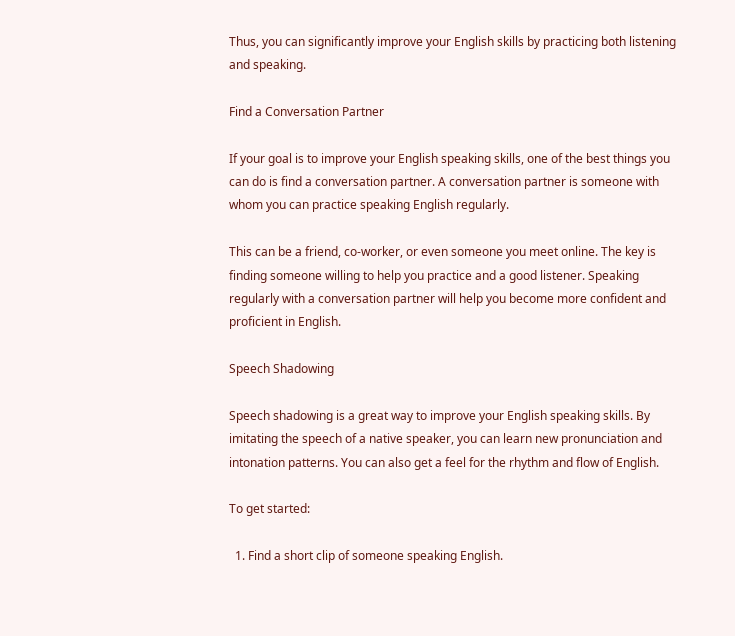Thus, you can significantly improve your English skills by practicing both listening and speaking.

Find a Conversation Partner

If your goal is to improve your English speaking skills, one of the best things you can do is find a conversation partner. A conversation partner is someone with whom you can practice speaking English regularly.

This can be a friend, co-worker, or even someone you meet online. The key is finding someone willing to help you practice and a good listener. Speaking regularly with a conversation partner will help you become more confident and proficient in English.

Speech Shadowing

Speech shadowing is a great way to improve your English speaking skills. By imitating the speech of a native speaker, you can learn new pronunciation and intonation patterns. You can also get a feel for the rhythm and flow of English.

To get started:

  1. Find a short clip of someone speaking English.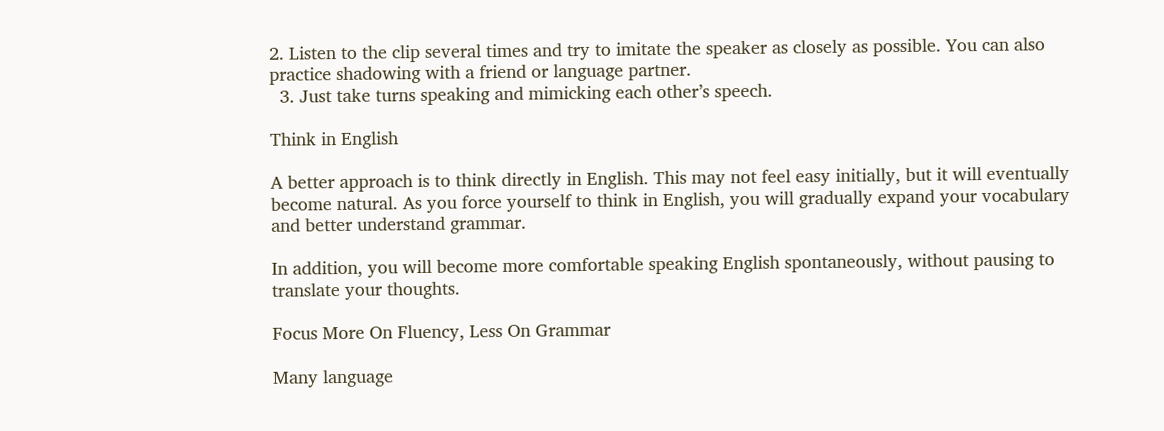2. Listen to the clip several times and try to imitate the speaker as closely as possible. You can also practice shadowing with a friend or language partner.
  3. Just take turns speaking and mimicking each other’s speech.

Think in English

A better approach is to think directly in English. This may not feel easy initially, but it will eventually become natural. As you force yourself to think in English, you will gradually expand your vocabulary and better understand grammar.

In addition, you will become more comfortable speaking English spontaneously, without pausing to translate your thoughts.

Focus More On Fluency, Less On Grammar

Many language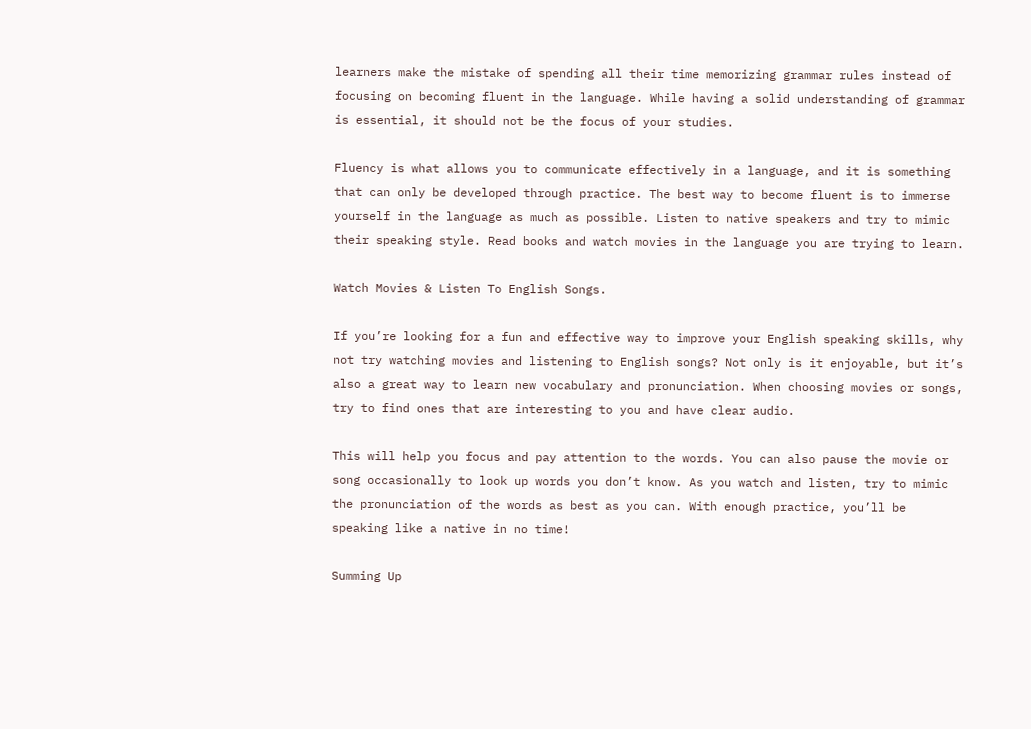learners make the mistake of spending all their time memorizing grammar rules instead of focusing on becoming fluent in the language. While having a solid understanding of grammar is essential, it should not be the focus of your studies.

Fluency is what allows you to communicate effectively in a language, and it is something that can only be developed through practice. The best way to become fluent is to immerse yourself in the language as much as possible. Listen to native speakers and try to mimic their speaking style. Read books and watch movies in the language you are trying to learn.

Watch Movies & Listen To English Songs.

If you’re looking for a fun and effective way to improve your English speaking skills, why not try watching movies and listening to English songs? Not only is it enjoyable, but it’s also a great way to learn new vocabulary and pronunciation. When choosing movies or songs, try to find ones that are interesting to you and have clear audio.

This will help you focus and pay attention to the words. You can also pause the movie or song occasionally to look up words you don’t know. As you watch and listen, try to mimic the pronunciation of the words as best as you can. With enough practice, you’ll be speaking like a native in no time!

Summing Up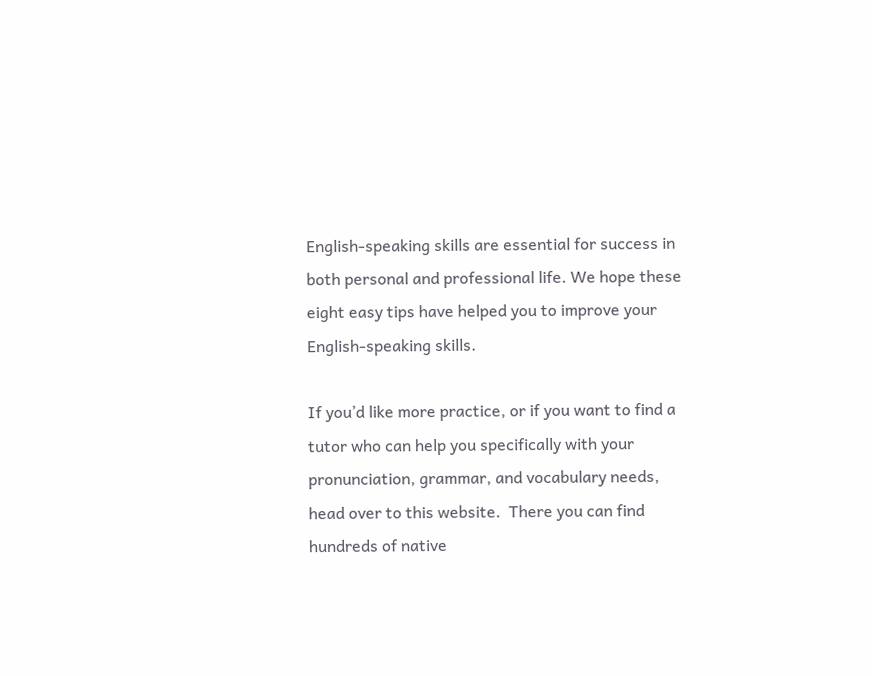English-speaking skills are essential for success in both personal and professional life. We hope these eight easy tips have helped you to improve your English-speaking skills.

If you’d like more practice, or if you want to find a tutor who can help you specifically with your pronunciation, grammar, and vocabulary needs, head over to this website.  There you can find hundreds of native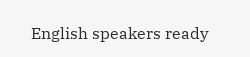English speakers ready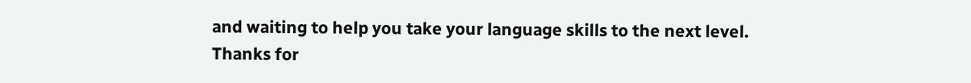and waiting to help you take your language skills to the next level. Thanks for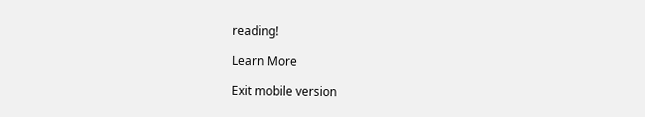reading!

Learn More

Exit mobile version